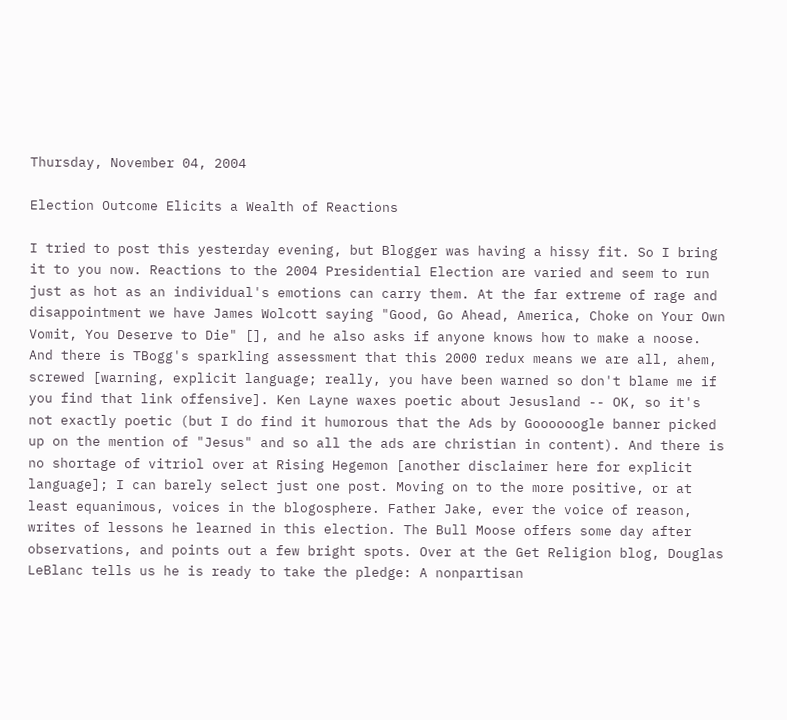Thursday, November 04, 2004

Election Outcome Elicits a Wealth of Reactions

I tried to post this yesterday evening, but Blogger was having a hissy fit. So I bring it to you now. Reactions to the 2004 Presidential Election are varied and seem to run just as hot as an individual's emotions can carry them. At the far extreme of rage and disappointment we have James Wolcott saying "Good, Go Ahead, America, Choke on Your Own Vomit, You Deserve to Die" [], and he also asks if anyone knows how to make a noose. And there is TBogg's sparkling assessment that this 2000 redux means we are all, ahem, screwed [warning, explicit language; really, you have been warned so don't blame me if you find that link offensive]. Ken Layne waxes poetic about Jesusland -- OK, so it's not exactly poetic (but I do find it humorous that the Ads by Goooooogle banner picked up on the mention of "Jesus" and so all the ads are christian in content). And there is no shortage of vitriol over at Rising Hegemon [another disclaimer here for explicit language]; I can barely select just one post. Moving on to the more positive, or at least equanimous, voices in the blogosphere. Father Jake, ever the voice of reason, writes of lessons he learned in this election. The Bull Moose offers some day after observations, and points out a few bright spots. Over at the Get Religion blog, Douglas LeBlanc tells us he is ready to take the pledge: A nonpartisan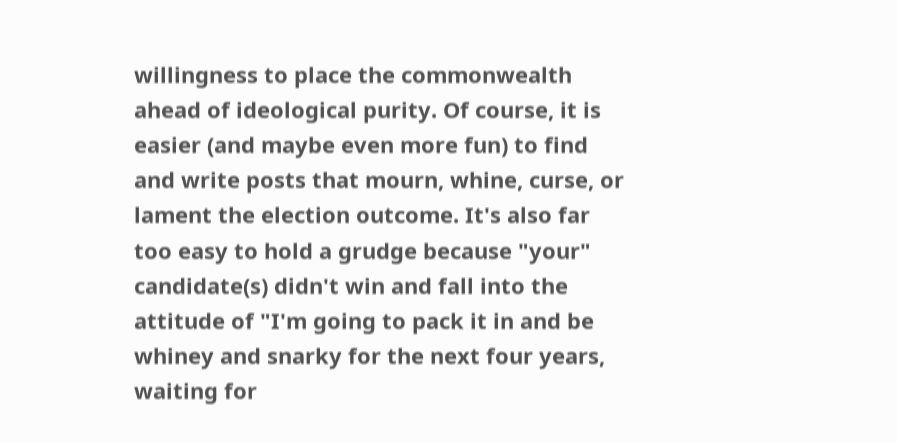willingness to place the commonwealth ahead of ideological purity. Of course, it is easier (and maybe even more fun) to find and write posts that mourn, whine, curse, or lament the election outcome. It's also far too easy to hold a grudge because "your" candidate(s) didn't win and fall into the attitude of "I'm going to pack it in and be whiney and snarky for the next four years, waiting for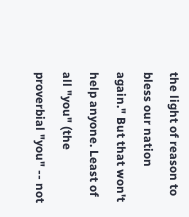the light of reason to bless our nation again." But that won't help anyone. Least of all "you" (the proverbial "you" -- not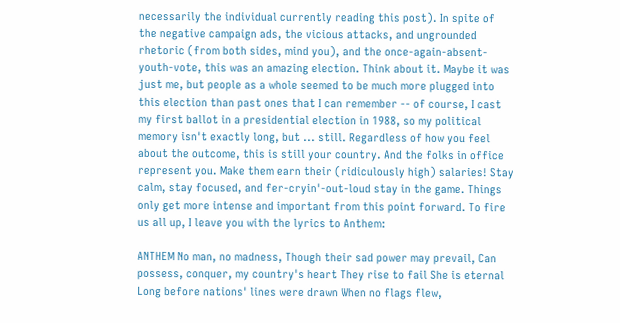necessarily the individual currently reading this post). In spite of the negative campaign ads, the vicious attacks, and ungrounded rhetoric (from both sides, mind you), and the once-again-absent-youth-vote, this was an amazing election. Think about it. Maybe it was just me, but people as a whole seemed to be much more plugged into this election than past ones that I can remember -- of course, I cast my first ballot in a presidential election in 1988, so my political memory isn't exactly long, but ... still. Regardless of how you feel about the outcome, this is still your country. And the folks in office represent you. Make them earn their (ridiculously high) salaries! Stay calm, stay focused, and fer-cryin'-out-loud stay in the game. Things only get more intense and important from this point forward. To fire us all up, I leave you with the lyrics to Anthem:

ANTHEM No man, no madness, Though their sad power may prevail, Can possess, conquer, my country's heart They rise to fail She is eternal Long before nations' lines were drawn When no flags flew,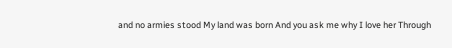and no armies stood My land was born And you ask me why I love her Through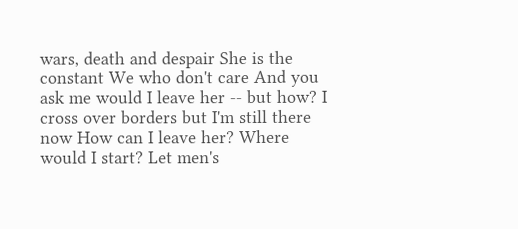wars, death and despair She is the constant We who don't care And you ask me would I leave her -- but how? I cross over borders but I'm still there now How can I leave her? Where would I start? Let men's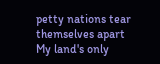petty nations tear themselves apart My land's only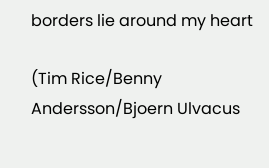borders lie around my heart

(Tim Rice/Benny Andersson/Bjoern Ulvacus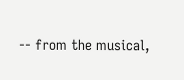-- from the musical,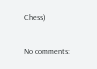Chess)

No comments: